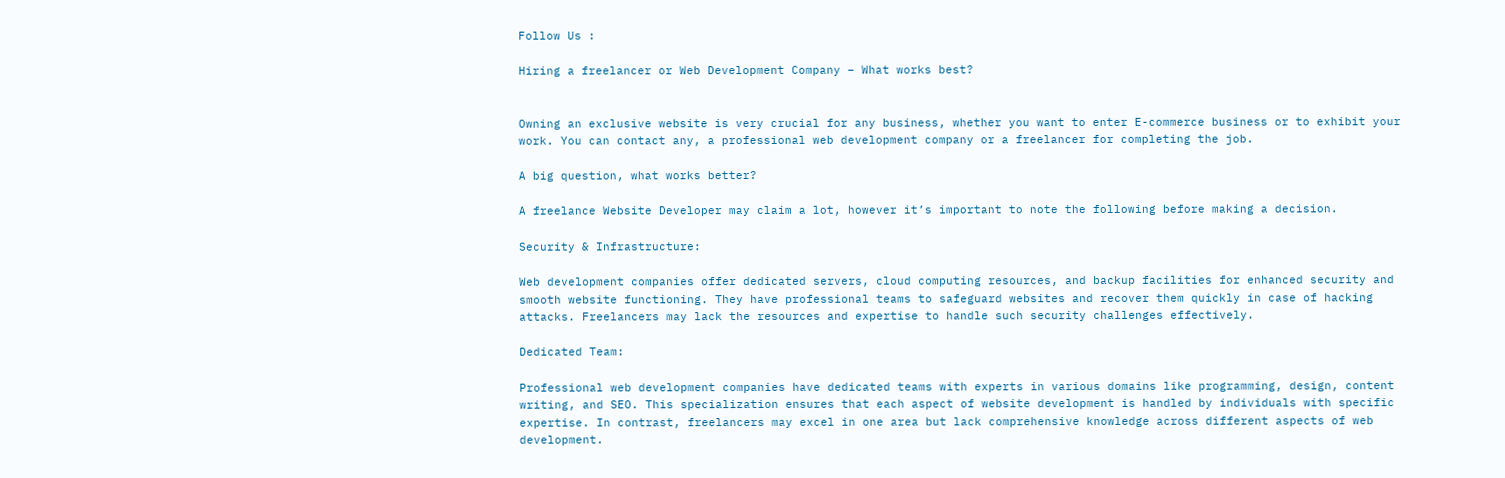Follow Us :

Hiring a freelancer or Web Development Company – What works best?


Owning an exclusive website is very crucial for any business, whether you want to enter E-commerce business or to exhibit your work. You can contact any, a professional web development company or a freelancer for completing the job.

A big question, what works better?

A freelance Website Developer may claim a lot, however it’s important to note the following before making a decision.

Security & Infrastructure:

Web development companies offer dedicated servers, cloud computing resources, and backup facilities for enhanced security and smooth website functioning. They have professional teams to safeguard websites and recover them quickly in case of hacking attacks. Freelancers may lack the resources and expertise to handle such security challenges effectively.

Dedicated Team:

Professional web development companies have dedicated teams with experts in various domains like programming, design, content writing, and SEO. This specialization ensures that each aspect of website development is handled by individuals with specific expertise. In contrast, freelancers may excel in one area but lack comprehensive knowledge across different aspects of web development.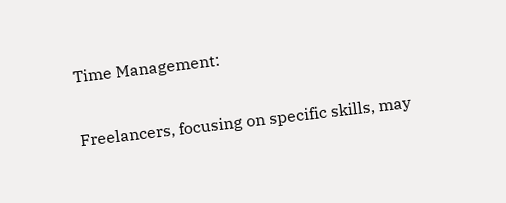Time Management:

Freelancers, focusing on specific skills, may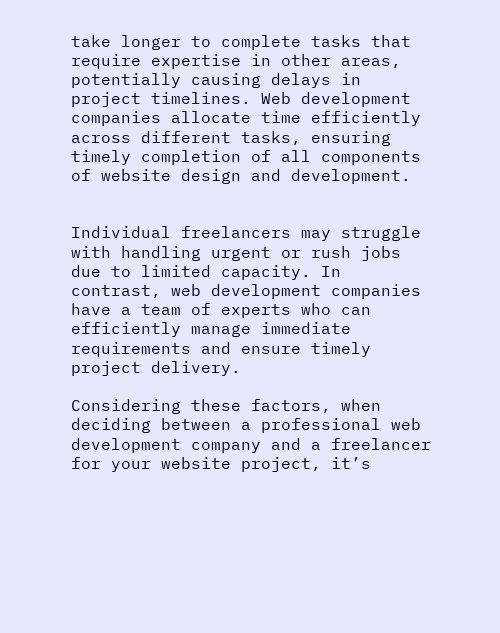take longer to complete tasks that require expertise in other areas, potentially causing delays in project timelines. Web development companies allocate time efficiently across different tasks, ensuring timely completion of all components of website design and development.


Individual freelancers may struggle with handling urgent or rush jobs due to limited capacity. In contrast, web development companies have a team of experts who can efficiently manage immediate requirements and ensure timely project delivery.

Considering these factors, when deciding between a professional web development company and a freelancer for your website project, it’s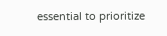essential to prioritize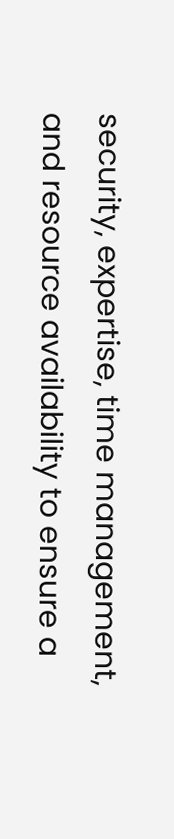security, expertise, time management, and resource availability to ensure a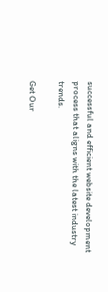successful and efficient website development process that aligns with the latest industry trends.

Get Our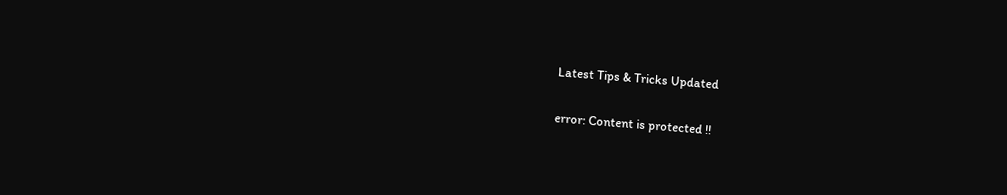Latest Tips & Tricks Updated

error: Content is protected !!